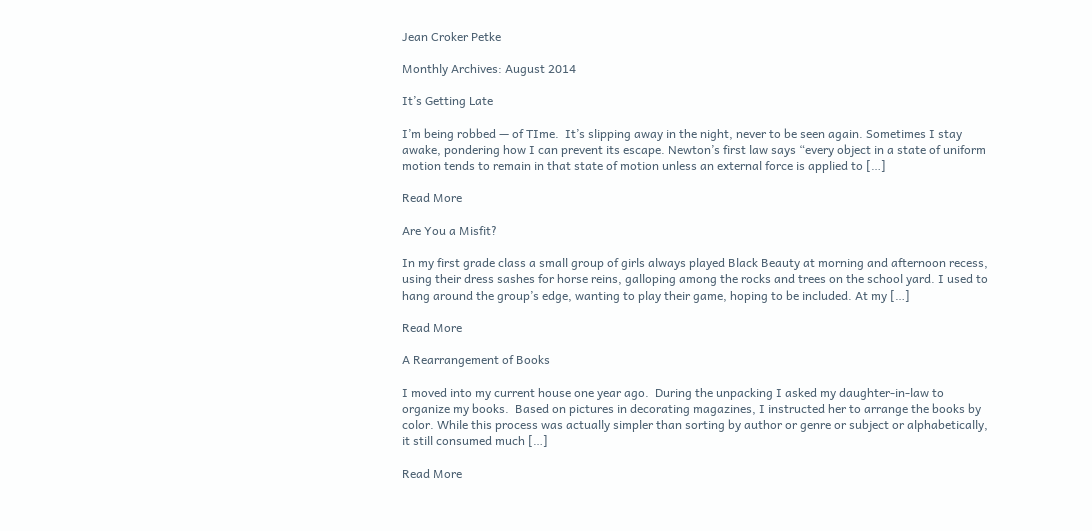Jean Croker Petke

Monthly Archives: August 2014

It’s Getting Late

I’m being robbed — of TIme.  It’s slipping away in the night, never to be seen again. Sometimes I stay awake, pondering how I can prevent its escape. Newton’s first law says “every object in a state of uniform motion tends to remain in that state of motion unless an external force is applied to […]

Read More

Are You a Misfit?

In my first grade class a small group of girls always played Black Beauty at morning and afternoon recess, using their dress sashes for horse reins, galloping among the rocks and trees on the school yard. I used to hang around the group’s edge, wanting to play their game, hoping to be included. At my […]

Read More

A Rearrangement of Books

I moved into my current house one year ago.  During the unpacking I asked my daughter-in-law to organize my books.  Based on pictures in decorating magazines, I instructed her to arrange the books by color. While this process was actually simpler than sorting by author or genre or subject or alphabetically, it still consumed much […]

Read More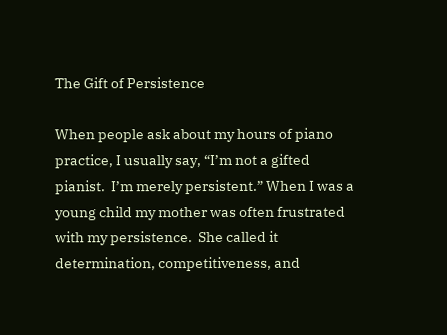The Gift of Persistence

When people ask about my hours of piano practice, I usually say, “I’m not a gifted pianist.  I’m merely persistent.” When I was a young child my mother was often frustrated with my persistence.  She called it determination, competitiveness, and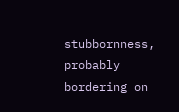stubbornness, probably bordering on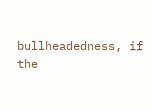bullheadedness, if the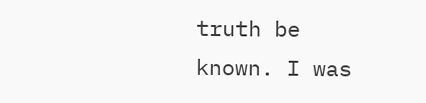truth be known. I was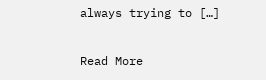always trying to […]

Read More